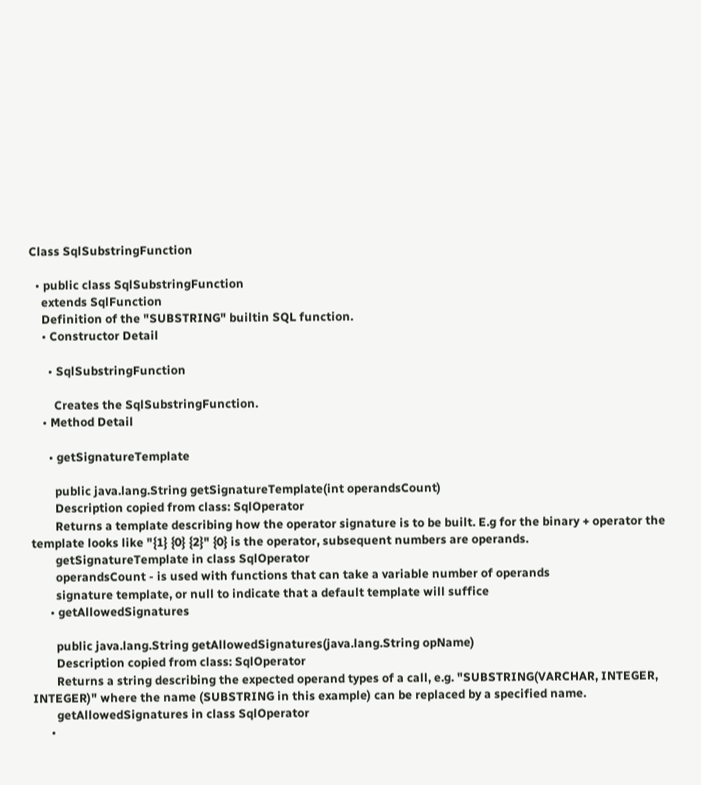Class SqlSubstringFunction

  • public class SqlSubstringFunction
    extends SqlFunction
    Definition of the "SUBSTRING" builtin SQL function.
    • Constructor Detail

      • SqlSubstringFunction

        Creates the SqlSubstringFunction.
    • Method Detail

      • getSignatureTemplate

        public java.lang.String getSignatureTemplate(int operandsCount)
        Description copied from class: SqlOperator
        Returns a template describing how the operator signature is to be built. E.g for the binary + operator the template looks like "{1} {0} {2}" {0} is the operator, subsequent numbers are operands.
        getSignatureTemplate in class SqlOperator
        operandsCount - is used with functions that can take a variable number of operands
        signature template, or null to indicate that a default template will suffice
      • getAllowedSignatures

        public java.lang.String getAllowedSignatures(java.lang.String opName)
        Description copied from class: SqlOperator
        Returns a string describing the expected operand types of a call, e.g. "SUBSTRING(VARCHAR, INTEGER, INTEGER)" where the name (SUBSTRING in this example) can be replaced by a specified name.
        getAllowedSignatures in class SqlOperator
      •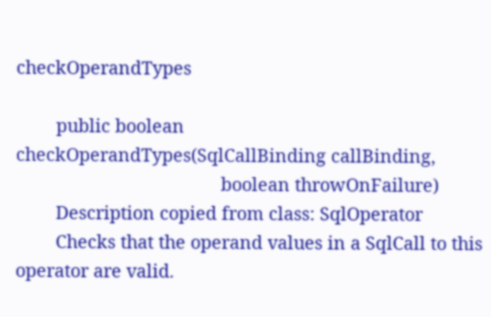checkOperandTypes

        public boolean checkOperandTypes(SqlCallBinding callBinding,
                                         boolean throwOnFailure)
        Description copied from class: SqlOperator
        Checks that the operand values in a SqlCall to this operator are valid.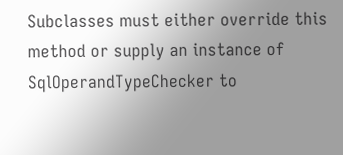Subclasses must either override this method or supply an instance of SqlOperandTypeChecker to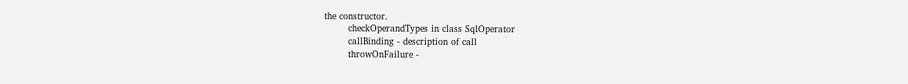the constructor.
        checkOperandTypes in class SqlOperator
        callBinding - description of call
        throwOnFailure -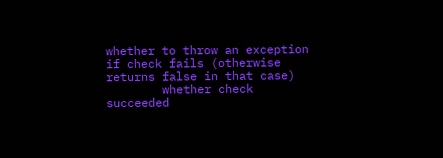whether to throw an exception if check fails (otherwise returns false in that case)
        whether check succeeded